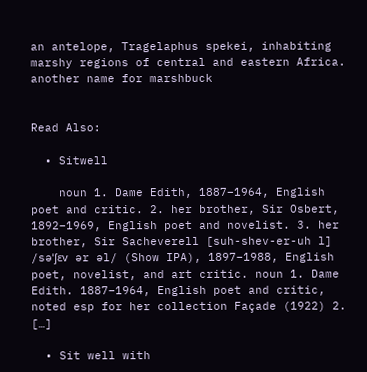an antelope, Tragelaphus spekei, inhabiting marshy regions of central and eastern Africa.
another name for marshbuck


Read Also:

  • Sitwell

    noun 1. Dame Edith, 1887–1964, English poet and critic. 2. her brother, Sir Osbert, 1892–1969, English poet and novelist. 3. her brother, Sir Sacheverell [suh-shev-er-uh l] /səˈʃɛv ər əl/ (Show IPA), 1897–1988, English poet, novelist, and art critic. noun 1. Dame Edith. 1887–1964, English poet and critic, noted esp for her collection Façade (1922) 2. […]

  • Sit well with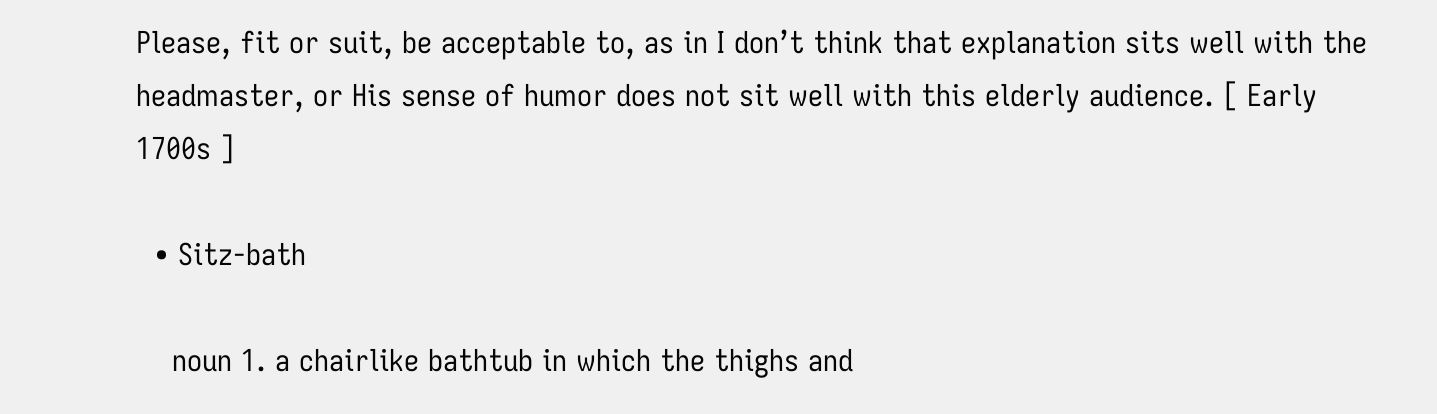Please, fit or suit, be acceptable to, as in I don’t think that explanation sits well with the headmaster, or His sense of humor does not sit well with this elderly audience. [ Early 1700s ]

  • Sitz-bath

    noun 1. a chairlike bathtub in which the thighs and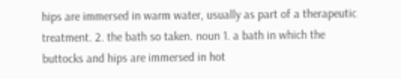hips are immersed in warm water, usually as part of a therapeutic treatment. 2. the bath so taken. noun 1. a bath in which the buttocks and hips are immersed in hot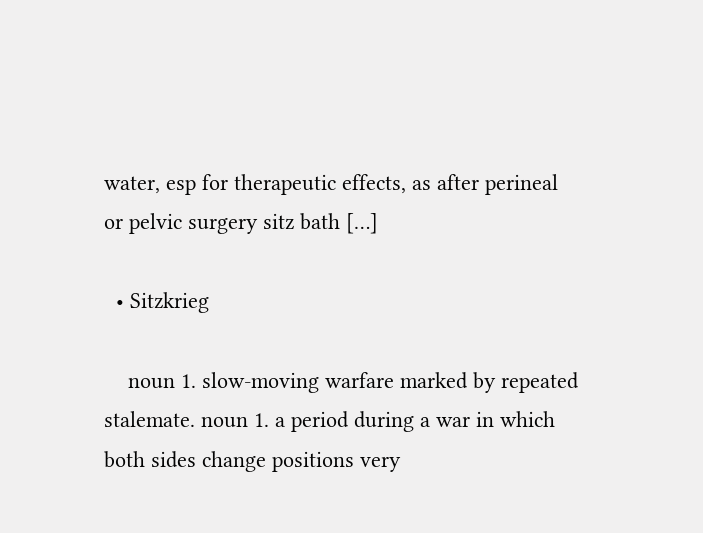water, esp for therapeutic effects, as after perineal or pelvic surgery sitz bath […]

  • Sitzkrieg

    noun 1. slow-moving warfare marked by repeated stalemate. noun 1. a period during a war in which both sides change positions very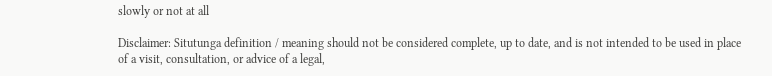slowly or not at all

Disclaimer: Situtunga definition / meaning should not be considered complete, up to date, and is not intended to be used in place of a visit, consultation, or advice of a legal,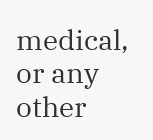medical, or any other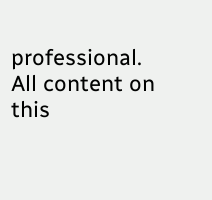professional. All content on this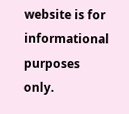website is for informational purposes only.